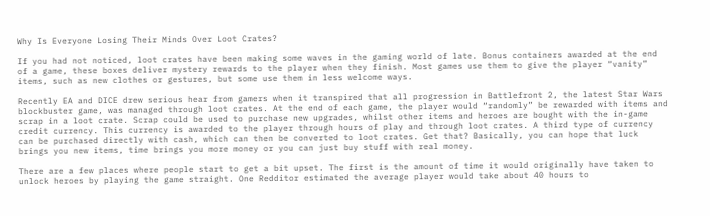Why Is Everyone Losing Their Minds Over Loot Crates?

If you had not noticed, loot crates have been making some waves in the gaming world of late. Bonus containers awarded at the end of a game, these boxes deliver mystery rewards to the player when they finish. Most games use them to give the player “vanity” items, such as new clothes or gestures, but some use them in less welcome ways.

Recently EA and DICE drew serious hear from gamers when it transpired that all progression in Battlefront 2, the latest Star Wars blockbuster game, was managed through loot crates. At the end of each game, the player would “randomly” be rewarded with items and scrap in a loot crate. Scrap could be used to purchase new upgrades, whilst other items and heroes are bought with the in-game credit currency. This currency is awarded to the player through hours of play and through loot crates. A third type of currency can be purchased directly with cash, which can then be converted to loot crates. Get that? Basically, you can hope that luck brings you new items, time brings you more money or you can just buy stuff with real money.

There are a few places where people start to get a bit upset. The first is the amount of time it would originally have taken to unlock heroes by playing the game straight. One Redditor estimated the average player would take about 40 hours to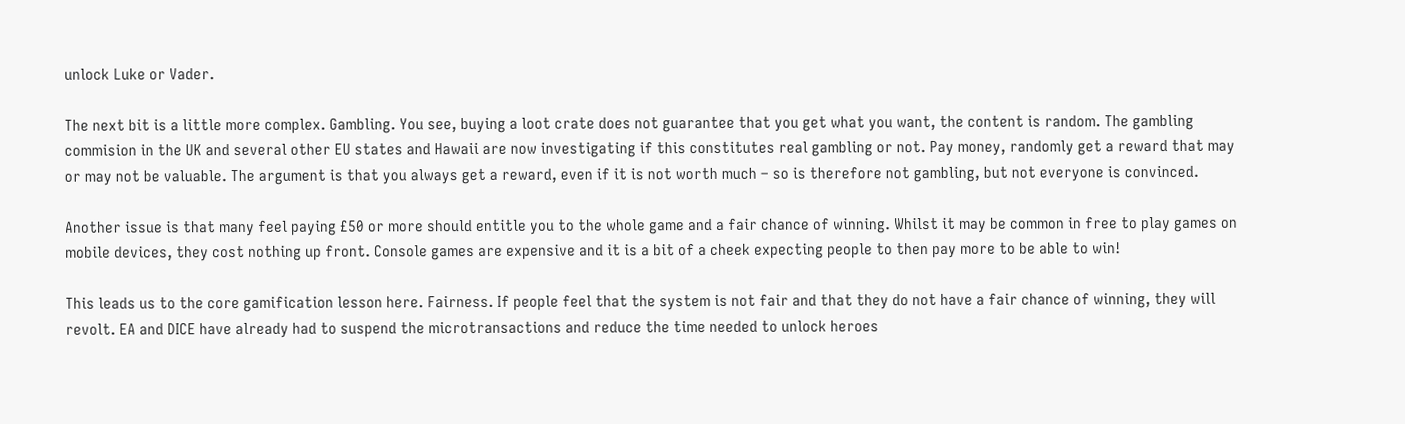unlock Luke or Vader.

The next bit is a little more complex. Gambling. You see, buying a loot crate does not guarantee that you get what you want, the content is random. The gambling commision in the UK and several other EU states and Hawaii are now investigating if this constitutes real gambling or not. Pay money, randomly get a reward that may or may not be valuable. The argument is that you always get a reward, even if it is not worth much – so is therefore not gambling, but not everyone is convinced.

Another issue is that many feel paying £50 or more should entitle you to the whole game and a fair chance of winning. Whilst it may be common in free to play games on mobile devices, they cost nothing up front. Console games are expensive and it is a bit of a cheek expecting people to then pay more to be able to win!

This leads us to the core gamification lesson here. Fairness. If people feel that the system is not fair and that they do not have a fair chance of winning, they will revolt. EA and DICE have already had to suspend the microtransactions and reduce the time needed to unlock heroes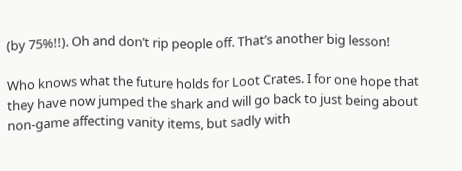(by 75%!!). Oh and don’t rip people off. That’s another big lesson!

Who knows what the future holds for Loot Crates. I for one hope that they have now jumped the shark and will go back to just being about non-game affecting vanity items, but sadly with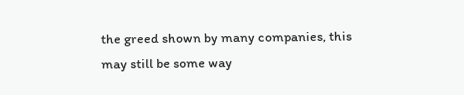the greed shown by many companies, this may still be some way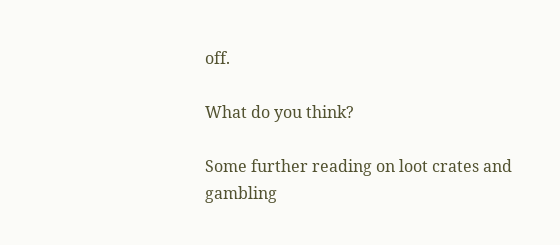off.

What do you think?

Some further reading on loot crates and gambling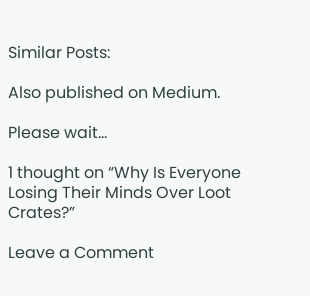Similar Posts:

Also published on Medium.

Please wait...

1 thought on “Why Is Everyone Losing Their Minds Over Loot Crates?”

Leave a Comment